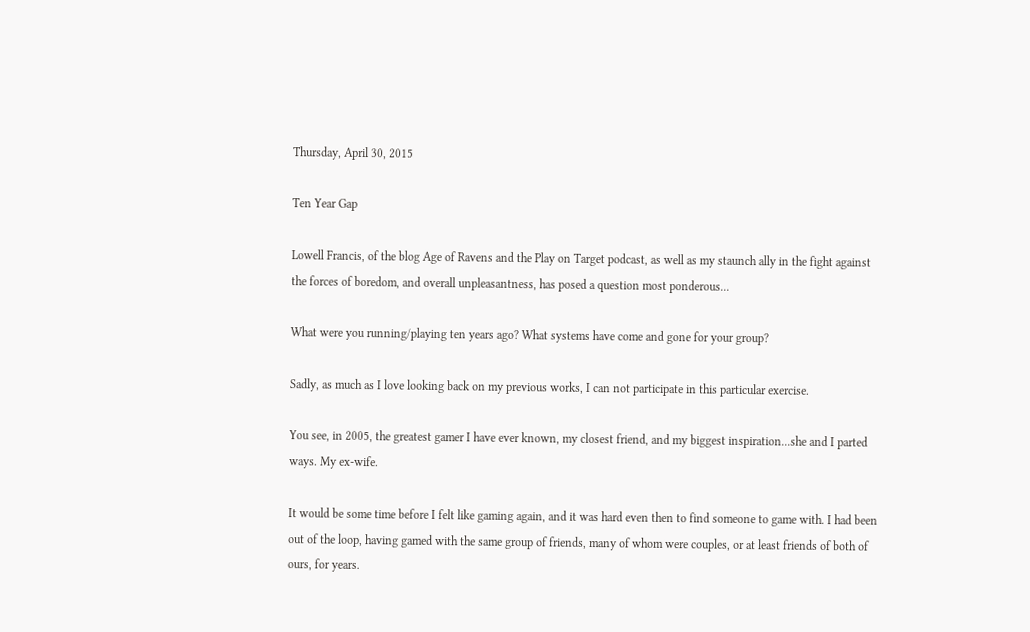Thursday, April 30, 2015

Ten Year Gap

Lowell Francis, of the blog Age of Ravens and the Play on Target podcast, as well as my staunch ally in the fight against the forces of boredom, and overall unpleasantness, has posed a question most ponderous...

What were you running/playing ten years ago? What systems have come and gone for your group?

Sadly, as much as I love looking back on my previous works, I can not participate in this particular exercise.

You see, in 2005, the greatest gamer I have ever known, my closest friend, and my biggest inspiration...she and I parted ways. My ex-wife.

It would be some time before I felt like gaming again, and it was hard even then to find someone to game with. I had been out of the loop, having gamed with the same group of friends, many of whom were couples, or at least friends of both of ours, for years.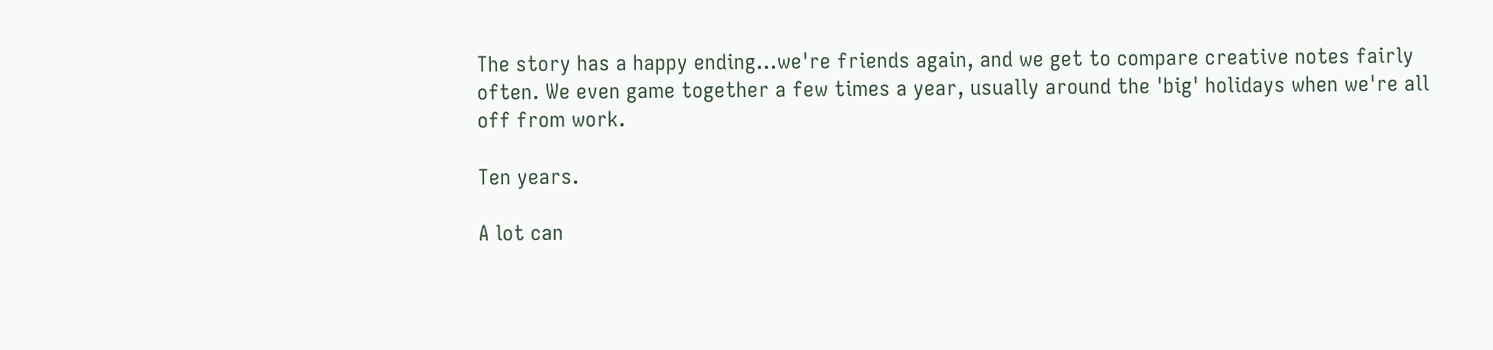The story has a happy ending...we're friends again, and we get to compare creative notes fairly often. We even game together a few times a year, usually around the 'big' holidays when we're all off from work.

Ten years.

A lot can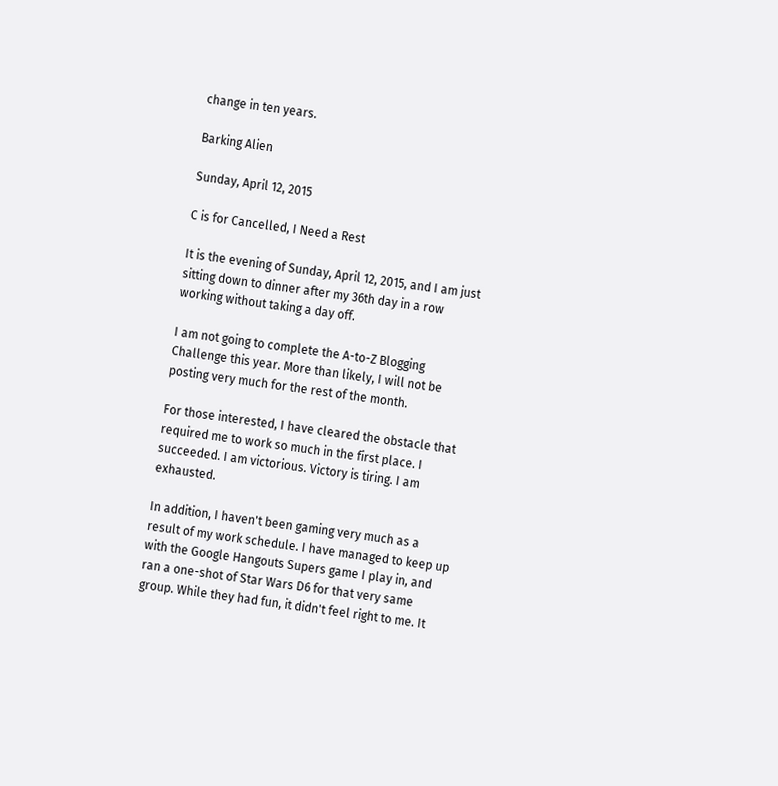change in ten years.

Barking Alien

Sunday, April 12, 2015

C is for Cancelled, I Need a Rest

It is the evening of Sunday, April 12, 2015, and I am just sitting down to dinner after my 36th day in a row working without taking a day off.

I am not going to complete the A-to-Z Blogging Challenge this year. More than likely, I will not be posting very much for the rest of the month.

For those interested, I have cleared the obstacle that required me to work so much in the first place. I succeeded. I am victorious. Victory is tiring. I am exhausted.

In addition, I haven't been gaming very much as a result of my work schedule. I have managed to keep up with the Google Hangouts Supers game I play in, and ran a one-shot of Star Wars D6 for that very same group. While they had fun, it didn't feel right to me. It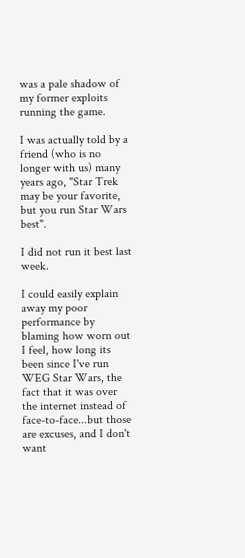was a pale shadow of my former exploits running the game.

I was actually told by a friend (who is no longer with us) many years ago, "Star Trek may be your favorite, but you run Star Wars best".

I did not run it best last week.

I could easily explain away my poor performance by blaming how worn out I feel, how long its been since I've run WEG Star Wars, the fact that it was over the internet instead of face-to-face...but those are excuses, and I don't want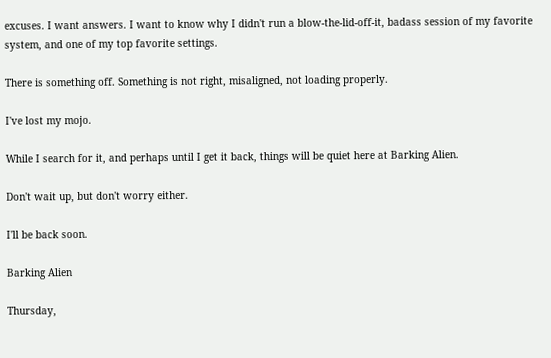excuses. I want answers. I want to know why I didn't run a blow-the-lid-off-it, badass session of my favorite system, and one of my top favorite settings.

There is something off. Something is not right, misaligned, not loading properly.

I've lost my mojo.

While I search for it, and perhaps until I get it back, things will be quiet here at Barking Alien.

Don't wait up, but don't worry either.

I'll be back soon.

Barking Alien

Thursday,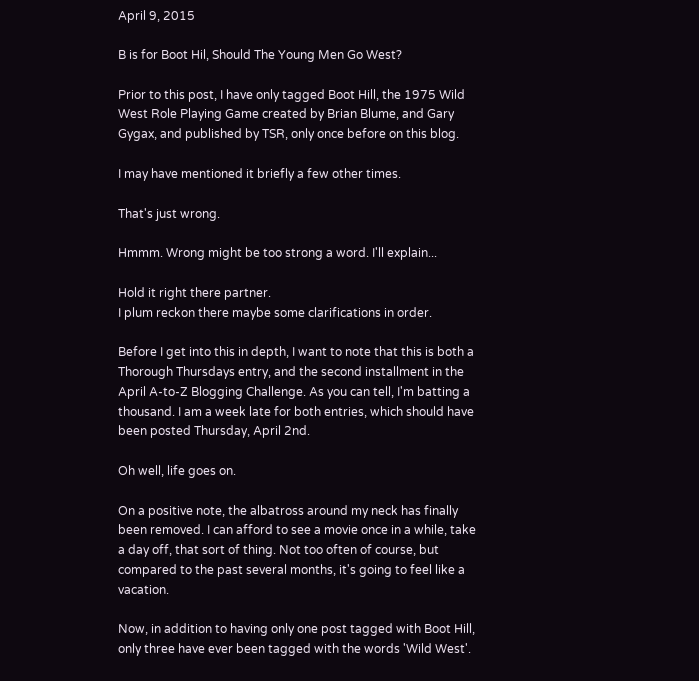April 9, 2015

B is for Boot Hil, Should The Young Men Go West?

Prior to this post, I have only tagged Boot Hill, the 1975 Wild West Role Playing Game created by Brian Blume, and Gary Gygax, and published by TSR, only once before on this blog.

I may have mentioned it briefly a few other times.

That's just wrong.

Hmmm. Wrong might be too strong a word. I'll explain...

Hold it right there partner.
I plum reckon there maybe some clarifications in order.

Before I get into this in depth, I want to note that this is both a Thorough Thursdays entry, and the second installment in the April A-to-Z Blogging Challenge. As you can tell, I'm batting a thousand. I am a week late for both entries, which should have been posted Thursday, April 2nd.

Oh well, life goes on.

On a positive note, the albatross around my neck has finally been removed. I can afford to see a movie once in a while, take a day off, that sort of thing. Not too often of course, but compared to the past several months, it's going to feel like a vacation.

Now, in addition to having only one post tagged with Boot Hill, only three have ever been tagged with the words 'Wild West'.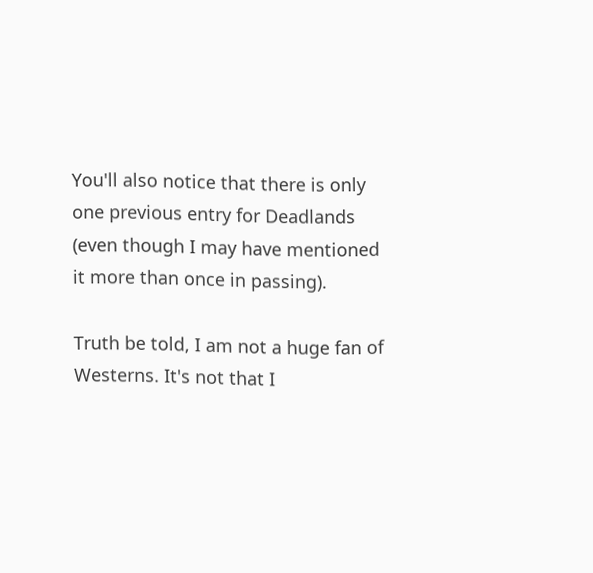You'll also notice that there is only one previous entry for Deadlands (even though I may have mentioned it more than once in passing).

Truth be told, I am not a huge fan of Westerns. It's not that I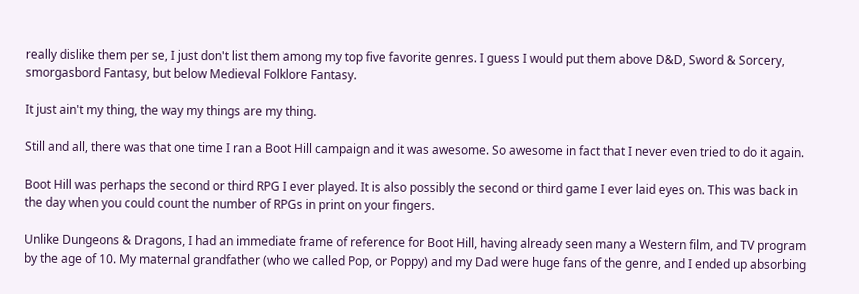really dislike them per se, I just don't list them among my top five favorite genres. I guess I would put them above D&D, Sword & Sorcery, smorgasbord Fantasy, but below Medieval Folklore Fantasy.

It just ain't my thing, the way my things are my thing.

Still and all, there was that one time I ran a Boot Hill campaign and it was awesome. So awesome in fact that I never even tried to do it again.

Boot Hill was perhaps the second or third RPG I ever played. It is also possibly the second or third game I ever laid eyes on. This was back in the day when you could count the number of RPGs in print on your fingers.

Unlike Dungeons & Dragons, I had an immediate frame of reference for Boot Hill, having already seen many a Western film, and TV program by the age of 10. My maternal grandfather (who we called Pop, or Poppy) and my Dad were huge fans of the genre, and I ended up absorbing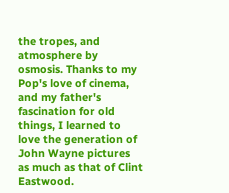the tropes, and atmosphere by osmosis. Thanks to my Pop's love of cinema, and my father's fascination for old things, I learned to love the generation of John Wayne pictures as much as that of Clint Eastwood.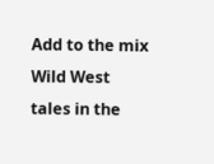Add to the mix Wild West tales in the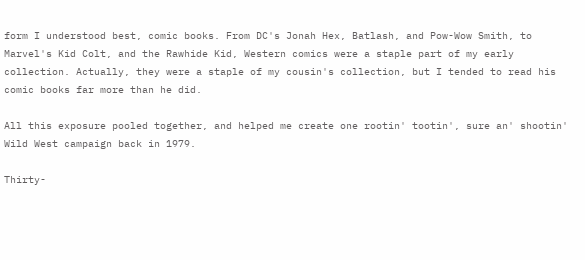form I understood best, comic books. From DC's Jonah Hex, Batlash, and Pow-Wow Smith, to Marvel's Kid Colt, and the Rawhide Kid, Western comics were a staple part of my early collection. Actually, they were a staple of my cousin's collection, but I tended to read his comic books far more than he did.

All this exposure pooled together, and helped me create one rootin' tootin', sure an' shootin' Wild West campaign back in 1979.

Thirty-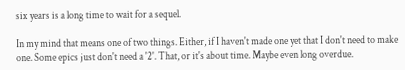six years is a long time to wait for a sequel.

In my mind that means one of two things. Either, if I haven't made one yet that I don't need to make one. Some epics just don't need a '2'. That, or it's about time. Maybe even long overdue.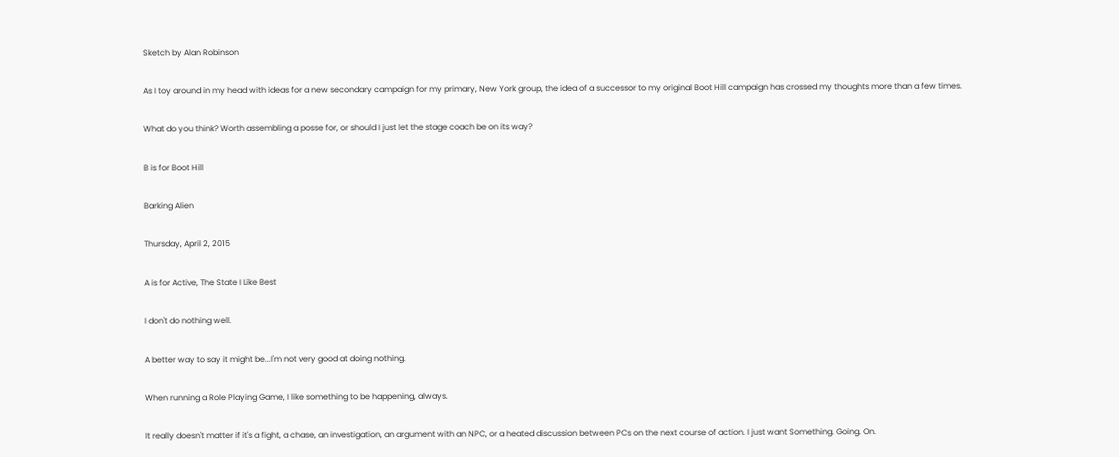Sketch by Alan Robinson

As I toy around in my head with ideas for a new secondary campaign for my primary, New York group, the idea of a successor to my original Boot Hill campaign has crossed my thoughts more than a few times.

What do you think? Worth assembling a posse for, or should I just let the stage coach be on its way?

B is for Boot Hill

Barking Alien

Thursday, April 2, 2015

A is for Active, The State I Like Best

I don't do nothing well.

A better way to say it might be...I'm not very good at doing nothing.

When running a Role Playing Game, I like something to be happening, always.

It really doesn't matter if it's a fight, a chase, an investigation, an argument with an NPC, or a heated discussion between PCs on the next course of action. I just want Something. Going. On.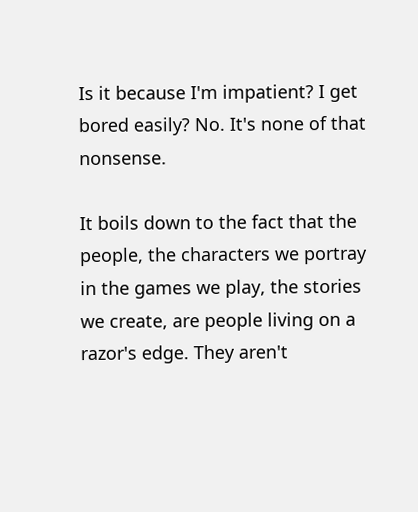Is it because I'm impatient? I get bored easily? No. It's none of that nonsense.

It boils down to the fact that the people, the characters we portray in the games we play, the stories we create, are people living on a razor's edge. They aren't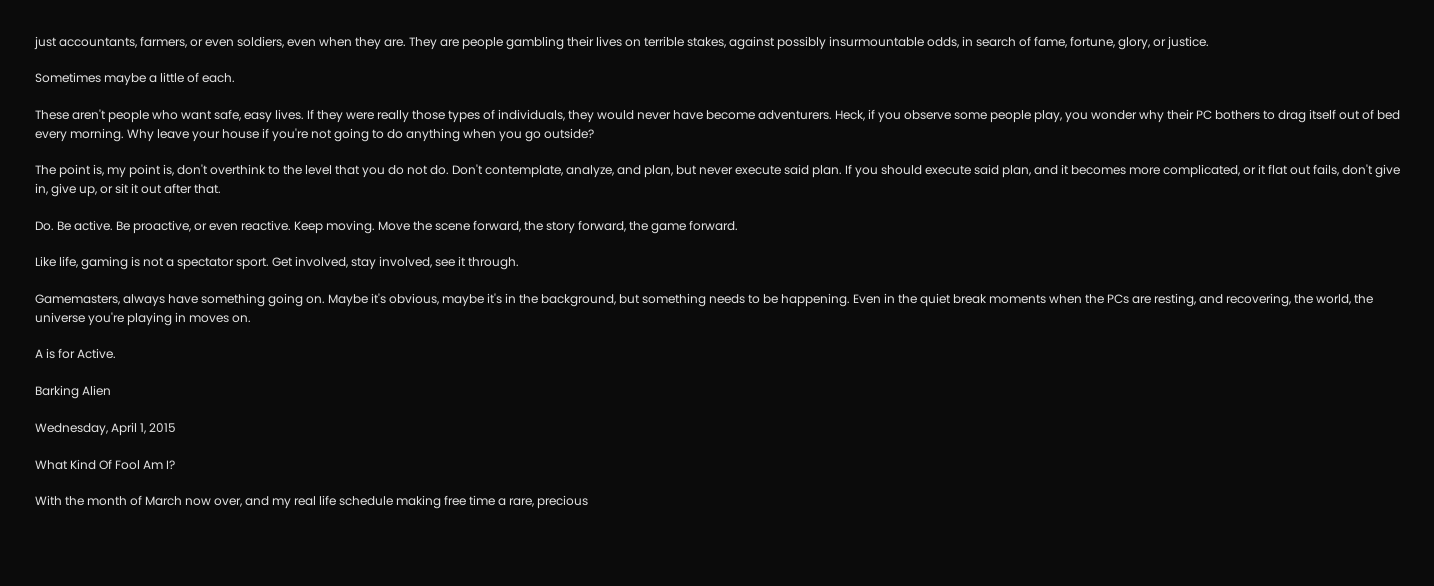just accountants, farmers, or even soldiers, even when they are. They are people gambling their lives on terrible stakes, against possibly insurmountable odds, in search of fame, fortune, glory, or justice.

Sometimes maybe a little of each.

These aren't people who want safe, easy lives. If they were really those types of individuals, they would never have become adventurers. Heck, if you observe some people play, you wonder why their PC bothers to drag itself out of bed every morning. Why leave your house if you're not going to do anything when you go outside?

The point is, my point is, don't overthink to the level that you do not do. Don't contemplate, analyze, and plan, but never execute said plan. If you should execute said plan, and it becomes more complicated, or it flat out fails, don't give in, give up, or sit it out after that.

Do. Be active. Be proactive, or even reactive. Keep moving. Move the scene forward, the story forward, the game forward.

Like life, gaming is not a spectator sport. Get involved, stay involved, see it through.

Gamemasters, always have something going on. Maybe it's obvious, maybe it's in the background, but something needs to be happening. Even in the quiet break moments when the PCs are resting, and recovering, the world, the universe you're playing in moves on.

A is for Active.

Barking Alien

Wednesday, April 1, 2015

What Kind Of Fool Am I?

With the month of March now over, and my real life schedule making free time a rare, precious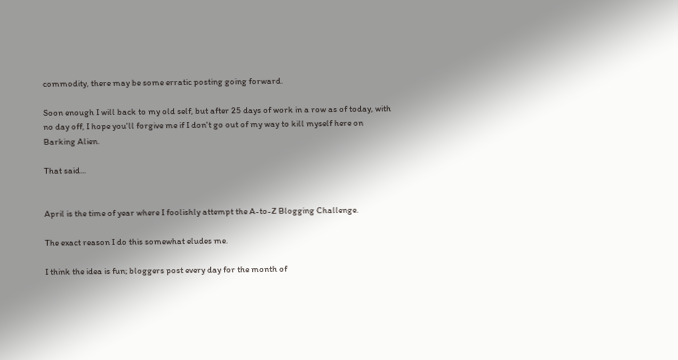commodity, there may be some erratic posting going forward.

Soon enough I will back to my old self, but after 25 days of work in a row as of today, with no day off, I hope you'll forgive me if I don't go out of my way to kill myself here on Barking Alien.

That said...


April is the time of year where I foolishly attempt the A-to-Z Blogging Challenge.

The exact reason I do this somewhat eludes me.

I think the idea is fun; bloggers post every day for the month of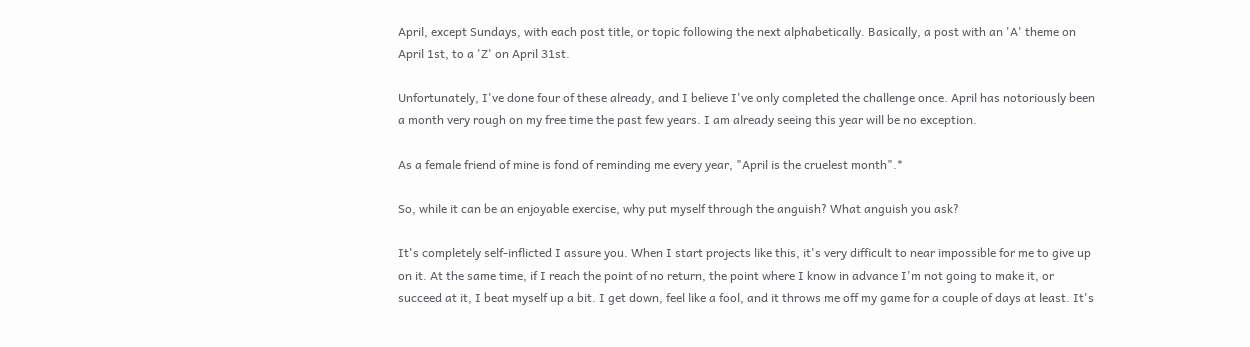April, except Sundays, with each post title, or topic following the next alphabetically. Basically, a post with an 'A' theme on April 1st, to a 'Z' on April 31st.

Unfortunately, I've done four of these already, and I believe I've only completed the challenge once. April has notoriously been a month very rough on my free time the past few years. I am already seeing this year will be no exception.

As a female friend of mine is fond of reminding me every year, "April is the cruelest month".*

So, while it can be an enjoyable exercise, why put myself through the anguish? What anguish you ask?

It's completely self-inflicted I assure you. When I start projects like this, it's very difficult to near impossible for me to give up on it. At the same time, if I reach the point of no return, the point where I know in advance I'm not going to make it, or succeed at it, I beat myself up a bit. I get down, feel like a fool, and it throws me off my game for a couple of days at least. It's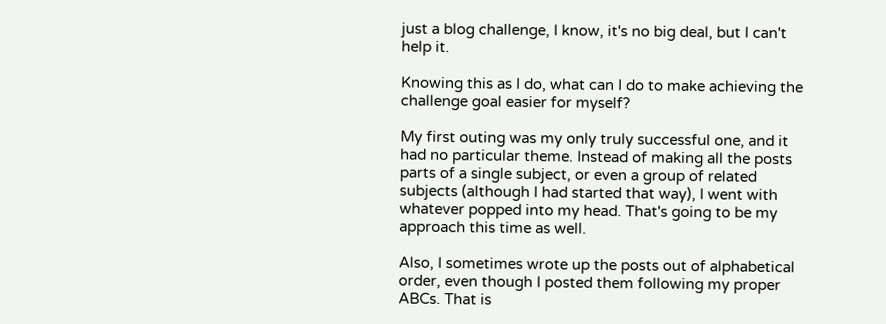just a blog challenge, I know, it's no big deal, but I can't help it.

Knowing this as I do, what can I do to make achieving the challenge goal easier for myself?

My first outing was my only truly successful one, and it had no particular theme. Instead of making all the posts parts of a single subject, or even a group of related subjects (although I had started that way), I went with whatever popped into my head. That's going to be my approach this time as well.

Also, I sometimes wrote up the posts out of alphabetical order, even though I posted them following my proper ABCs. That is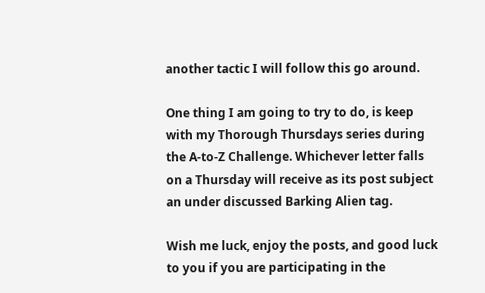another tactic I will follow this go around.

One thing I am going to try to do, is keep with my Thorough Thursdays series during the A-to-Z Challenge. Whichever letter falls on a Thursday will receive as its post subject an under discussed Barking Alien tag.

Wish me luck, enjoy the posts, and good luck to you if you are participating in the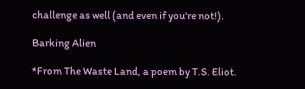challenge as well (and even if you're not!).

Barking Alien

*From The Waste Land, a poem by T.S. Eliot.